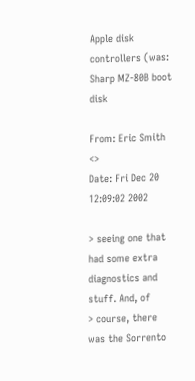Apple disk controllers (was: Sharp MZ-80B boot disk

From: Eric Smith <>
Date: Fri Dec 20 12:09:02 2002

> seeing one that had some extra diagnostics and stuff. And, of
> course, there was the Sorrento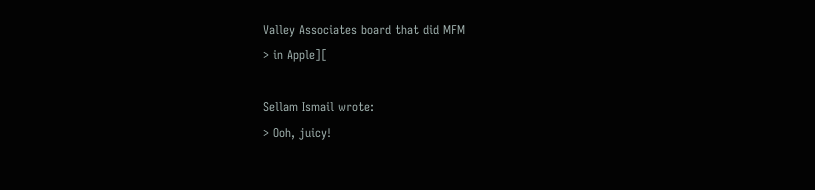Valley Associates board that did MFM
> in Apple][

Sellam Ismail wrote:
> Ooh, juicy!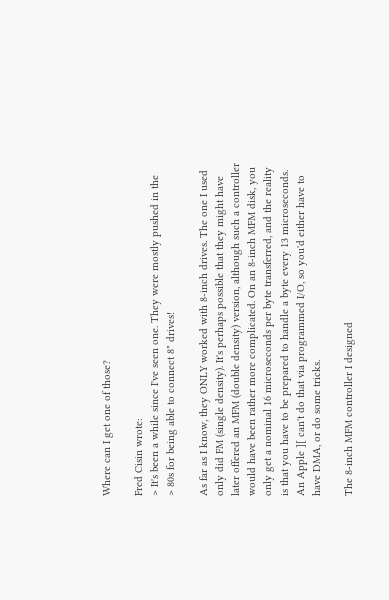Where can I get one of those?

Fred Cisin wrote:
> It's been a while since I've seen one. They were mostly pushed in the
> 80s for being able to connect 8" drives!

As far as I know, they ONLY worked with 8-inch drives. The one I used
only did FM (single density). It's perhaps possible that they might have
later offered an MFM (double density) version, although such a controller
would have been rather more complicated. On an 8-inch MFM disk, you
only get a nominal 16 microseconds per byte transferred, and the reality
is that you have to be prepared to handle a byte every 13 microseconds.
An Apple ][ can't do that via programmed I/O, so you'd either have to
have DMA, or do some tricks.

The 8-inch MFM controller I designed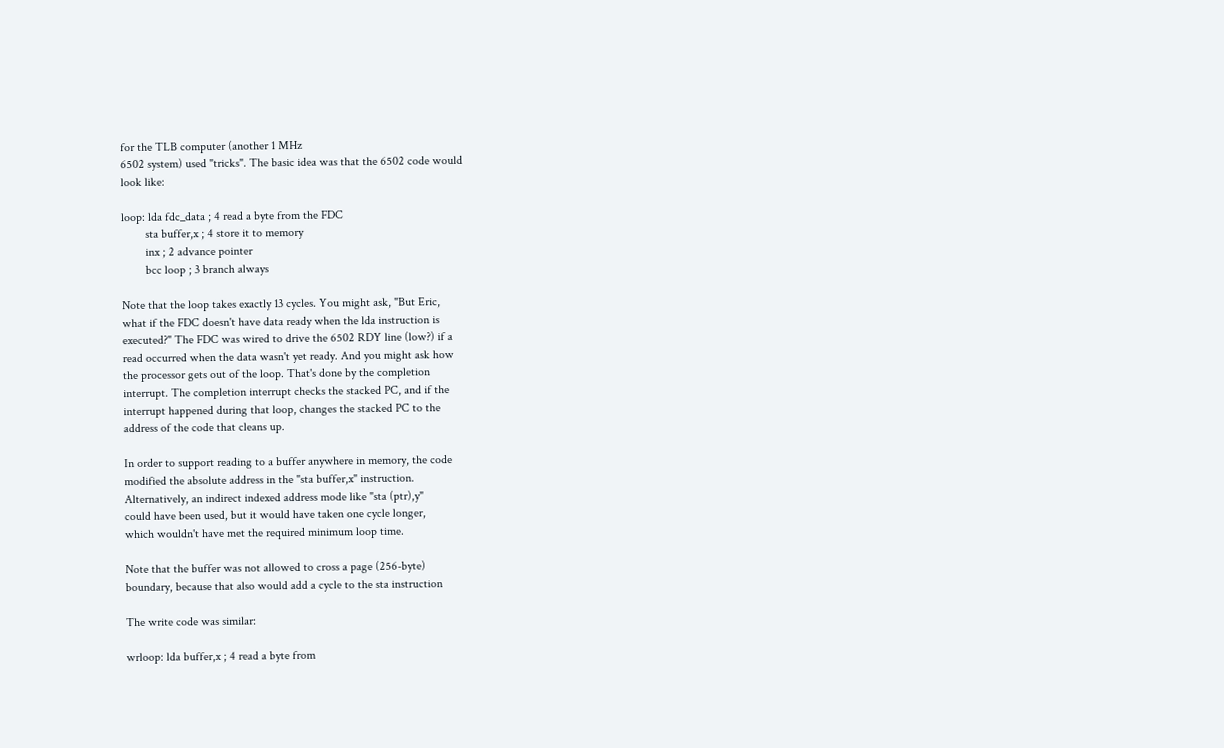for the TLB computer (another 1 MHz
6502 system) used "tricks". The basic idea was that the 6502 code would
look like:

loop: lda fdc_data ; 4 read a byte from the FDC
        sta buffer,x ; 4 store it to memory
        inx ; 2 advance pointer
        bcc loop ; 3 branch always

Note that the loop takes exactly 13 cycles. You might ask, "But Eric,
what if the FDC doesn't have data ready when the lda instruction is
executed?" The FDC was wired to drive the 6502 RDY line (low?) if a
read occurred when the data wasn't yet ready. And you might ask how
the processor gets out of the loop. That's done by the completion
interrupt. The completion interrupt checks the stacked PC, and if the
interrupt happened during that loop, changes the stacked PC to the
address of the code that cleans up.

In order to support reading to a buffer anywhere in memory, the code
modified the absolute address in the "sta buffer,x" instruction.
Alternatively, an indirect indexed address mode like "sta (ptr),y"
could have been used, but it would have taken one cycle longer,
which wouldn't have met the required minimum loop time.

Note that the buffer was not allowed to cross a page (256-byte)
boundary, because that also would add a cycle to the sta instruction

The write code was similar:

wrloop: lda buffer,x ; 4 read a byte from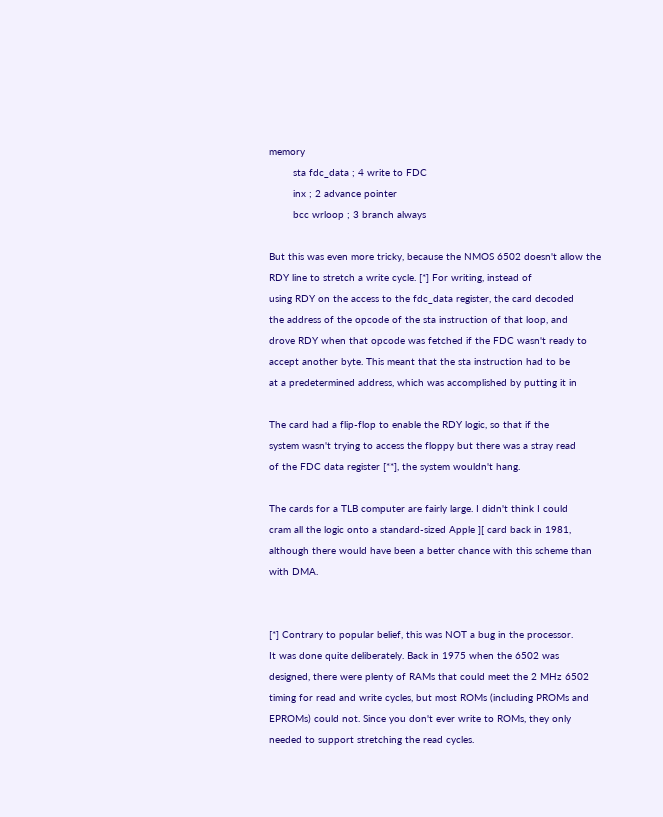memory
        sta fdc_data ; 4 write to FDC
        inx ; 2 advance pointer
        bcc wrloop ; 3 branch always

But this was even more tricky, because the NMOS 6502 doesn't allow the
RDY line to stretch a write cycle. [*] For writing, instead of
using RDY on the access to the fdc_data register, the card decoded
the address of the opcode of the sta instruction of that loop, and
drove RDY when that opcode was fetched if the FDC wasn't ready to
accept another byte. This meant that the sta instruction had to be
at a predetermined address, which was accomplished by putting it in

The card had a flip-flop to enable the RDY logic, so that if the
system wasn't trying to access the floppy but there was a stray read
of the FDC data register [**], the system wouldn't hang.

The cards for a TLB computer are fairly large. I didn't think I could
cram all the logic onto a standard-sized Apple ][ card back in 1981,
although there would have been a better chance with this scheme than
with DMA.


[*] Contrary to popular belief, this was NOT a bug in the processor.
It was done quite deliberately. Back in 1975 when the 6502 was
designed, there were plenty of RAMs that could meet the 2 MHz 6502
timing for read and write cycles, but most ROMs (including PROMs and
EPROMs) could not. Since you don't ever write to ROMs, they only
needed to support stretching the read cycles.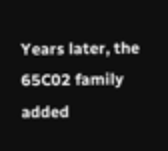Years later, the 65C02 family added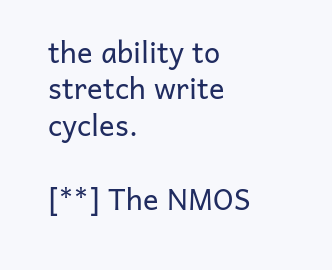the ability to stretch write cycles.

[**] The NMOS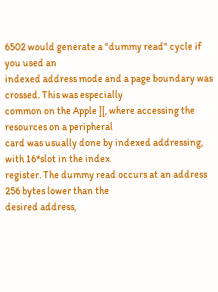6502 would generate a "dummy read" cycle if you used an
indexed address mode and a page boundary was crossed. This was especially
common on the Apple ][, where accessing the resources on a peripheral
card was usually done by indexed addressing, with 16*slot in the index
register. The dummy read occurs at an address 256 bytes lower than the
desired address,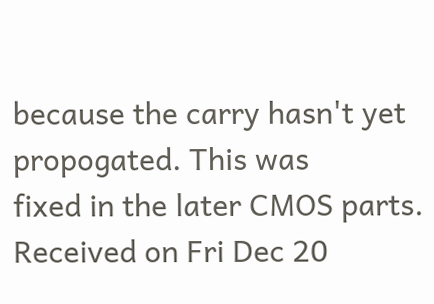because the carry hasn't yet propogated. This was
fixed in the later CMOS parts.
Received on Fri Dec 20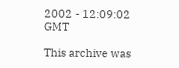2002 - 12:09:02 GMT

This archive was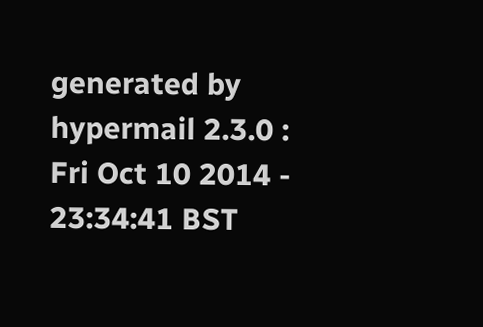generated by hypermail 2.3.0 : Fri Oct 10 2014 - 23:34:41 BST